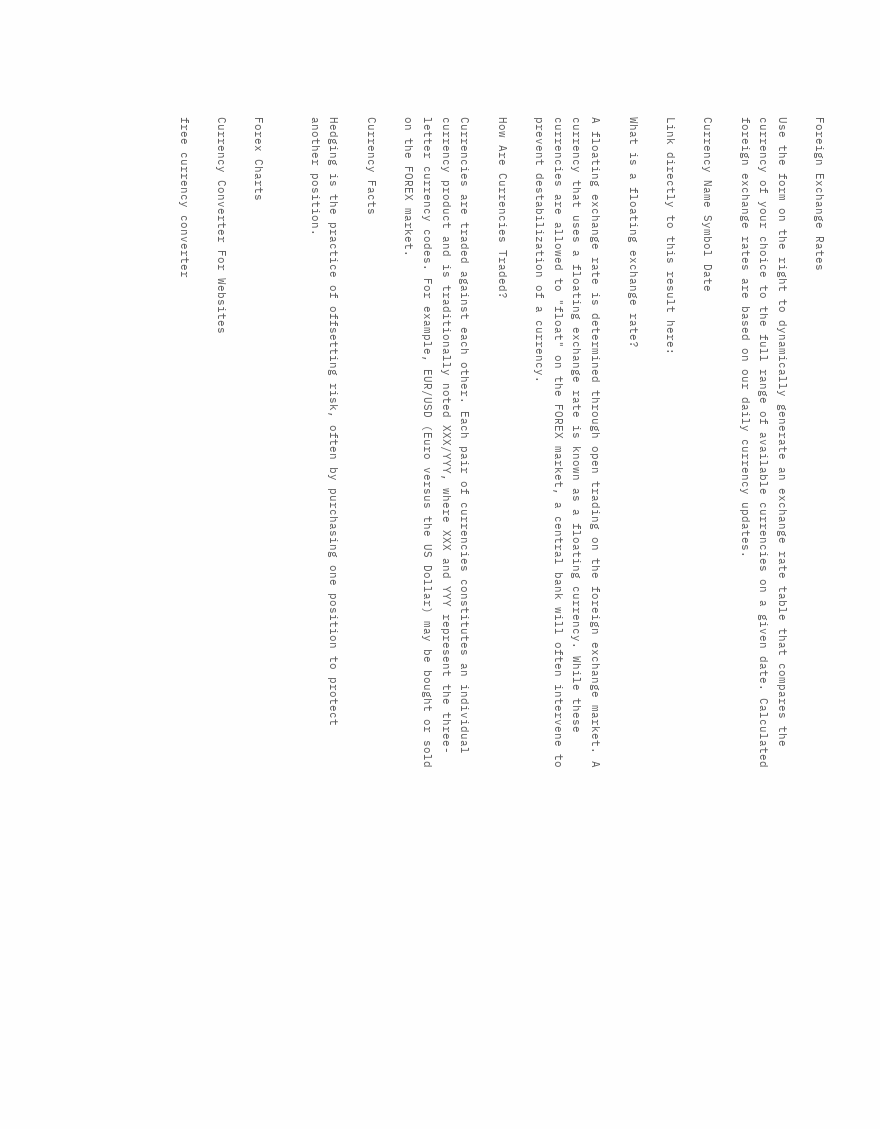Foreign Exchange Rates

Use the form on the right to dynamically generate an exchange rate table that compares the currency of your choice to the full range of available currencies on a given date. Calculated foreign exchange rates are based on our daily currency updates.

Currency Name Symbol Date

Link directly to this result here:

What is a floating exchange rate?

A floating exchange rate is determined through open trading on the foreign exchange market. A currency that uses a floating exchange rate is known as a floating currency. While these currencies are allowed to "float" on the FOREX market, a central bank will often intervene to prevent destabilization of a currency.

How Are Currencies Traded?

Currencies are traded against each other. Each pair of currencies constitutes an individual currency product and is traditionally noted XXX/YYY, where XXX and YYY represent the three-letter currency codes. For example, EUR/USD (Euro versus the US Dollar) may be bought or sold on the FOREX market.

Currency Facts

Hedging is the practice of offsetting risk, often by purchasing one position to protect another position.


Forex Charts

Currency Converter For Websites

free currency converter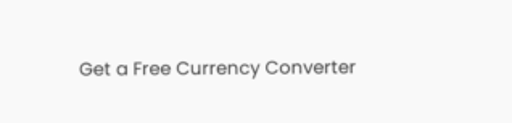Get a Free Currency Converter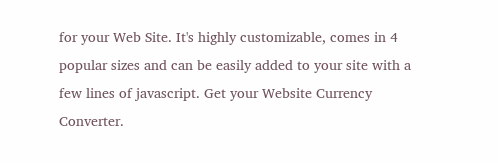for your Web Site. It's highly customizable, comes in 4 popular sizes and can be easily added to your site with a few lines of javascript. Get your Website Currency Converter.